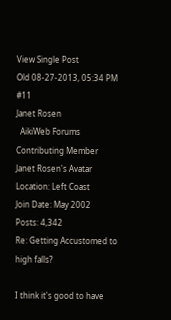View Single Post
Old 08-27-2013, 05:34 PM   #11
Janet Rosen
  AikiWeb Forums Contributing Member
Janet Rosen's Avatar
Location: Left Coast
Join Date: May 2002
Posts: 4,342
Re: Getting Accustomed to high falls?

I think it's good to have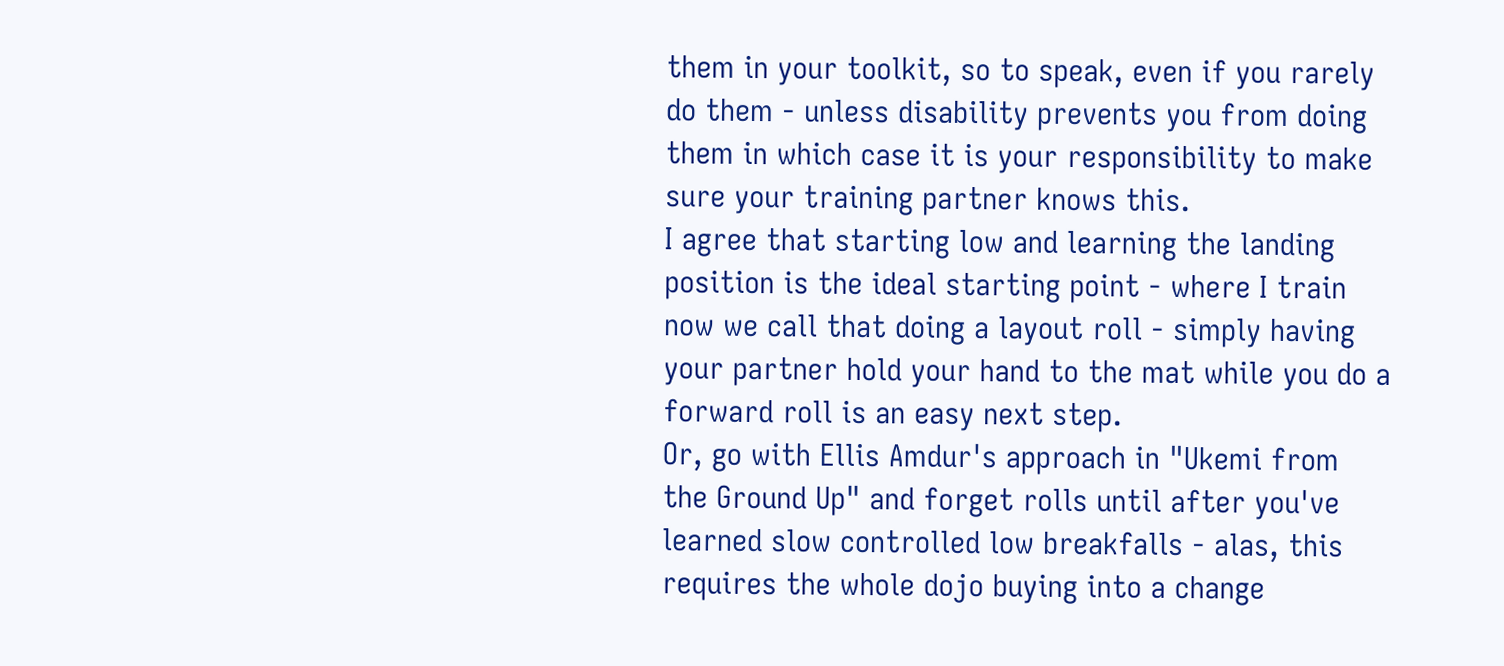them in your toolkit, so to speak, even if you rarely do them - unless disability prevents you from doing them in which case it is your responsibility to make sure your training partner knows this.
I agree that starting low and learning the landing position is the ideal starting point - where I train now we call that doing a layout roll - simply having your partner hold your hand to the mat while you do a forward roll is an easy next step.
Or, go with Ellis Amdur's approach in "Ukemi from the Ground Up" and forget rolls until after you've learned slow controlled low breakfalls - alas, this requires the whole dojo buying into a change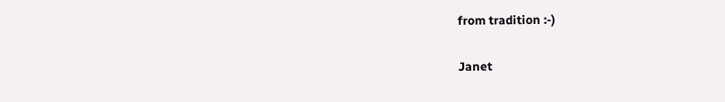from tradition :-)

Janet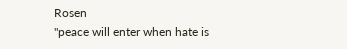Rosen
"peace will enter when hate is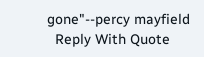gone"--percy mayfield
  Reply With Quote